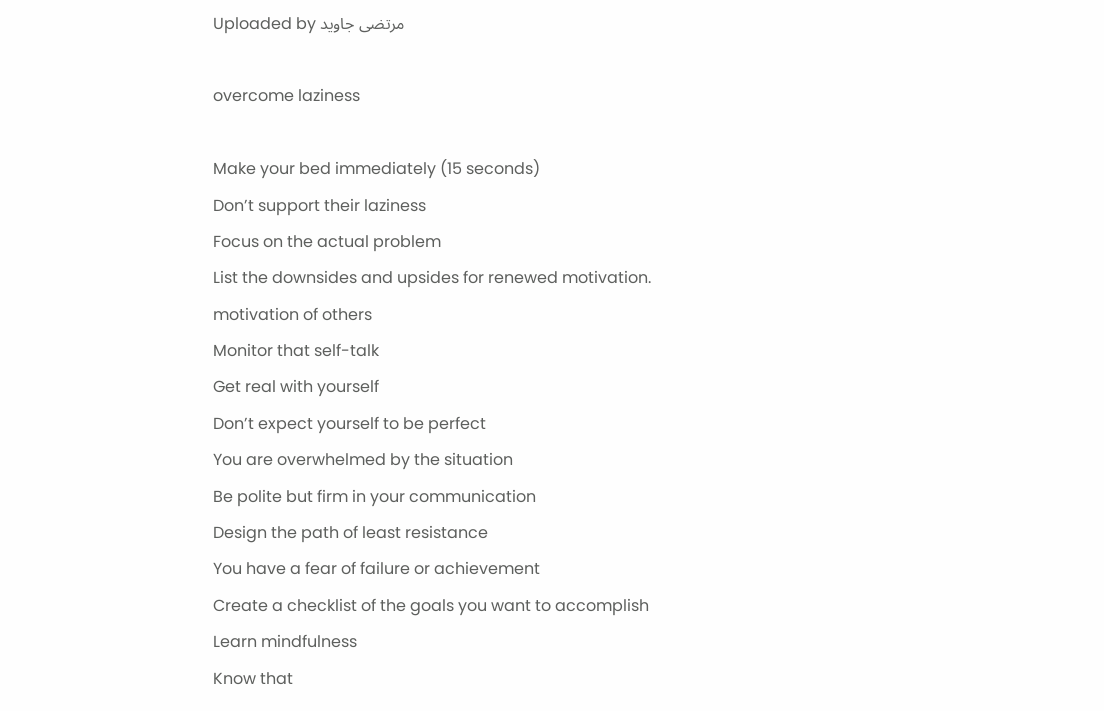Uploaded by مرتضی جاوید

overcome laziness

Make your bed immediately (15 seconds)
Don’t support their laziness
Focus on the actual problem
List the downsides and upsides for renewed motivation.
motivation of others
Monitor that self-talk
Get real with yourself
Don’t expect yourself to be perfect
You are overwhelmed by the situation
Be polite but firm in your communication
Design the path of least resistance
You have a fear of failure or achievement
Create a checklist of the goals you want to accomplish
Learn mindfulness
Know that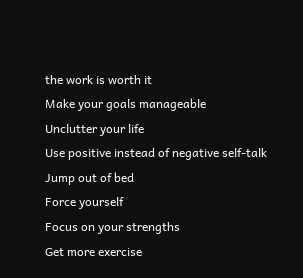the work is worth it
Make your goals manageable
Unclutter your life
Use positive instead of negative self-talk
Jump out of bed
Force yourself
Focus on your strengths
Get more exercise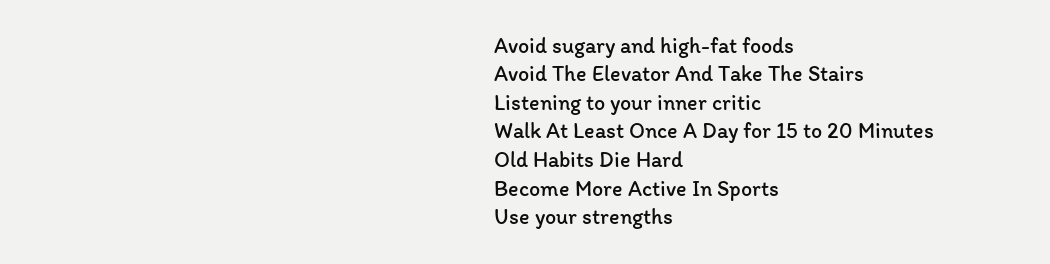Avoid sugary and high-fat foods
Avoid The Elevator And Take The Stairs
Listening to your inner critic
Walk At Least Once A Day for 15 to 20 Minutes
Old Habits Die Hard
Become More Active In Sports
Use your strengths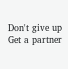Don't give up
Get a partner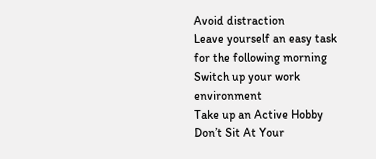Avoid distraction
Leave yourself an easy task for the following morning
Switch up your work environment
Take up an Active Hobby
Don’t Sit At Your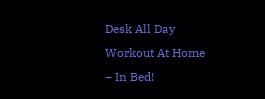Desk All Day
Workout At Home – In Bed!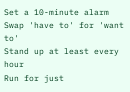Set a 10-minute alarm
Swap 'have to' for 'want to'
Stand up at least every hour
Run for just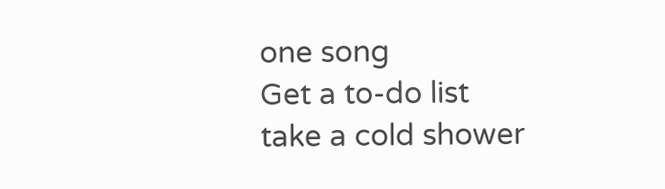one song
Get a to-do list
take a cold shower